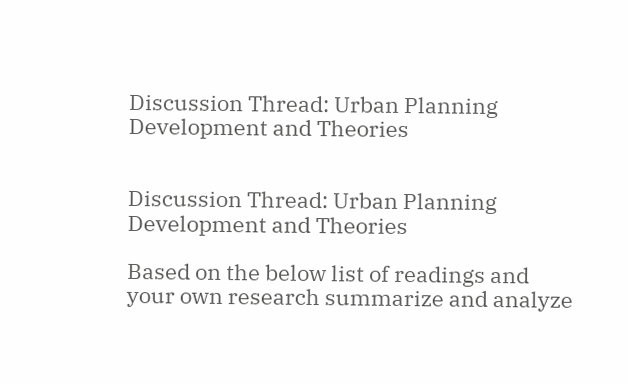Discussion Thread: Urban Planning Development and Theories


Discussion Thread: Urban Planning Development and Theories

Based on the below list of readings and your own research summarize and analyze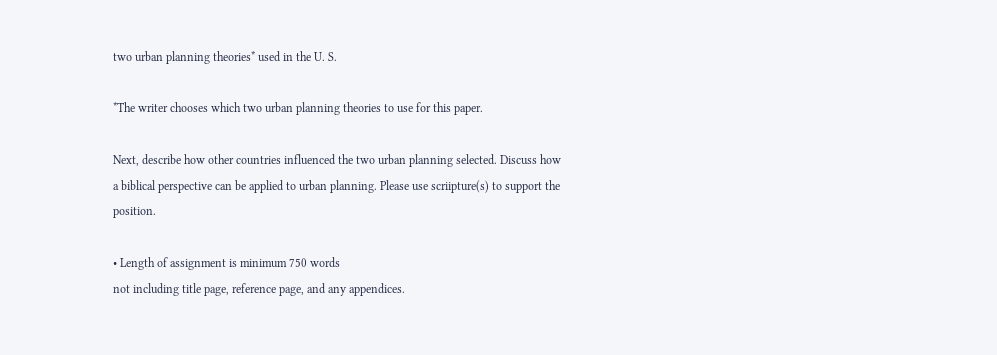two urban planning theories* used in the U. S.

*The writer chooses which two urban planning theories to use for this paper.

Next, describe how other countries influenced the two urban planning selected. Discuss how a biblical perspective can be applied to urban planning. Please use scriipture(s) to support the position.

• Length of assignment is minimum 750 words
not including title page, reference page, and any appendices.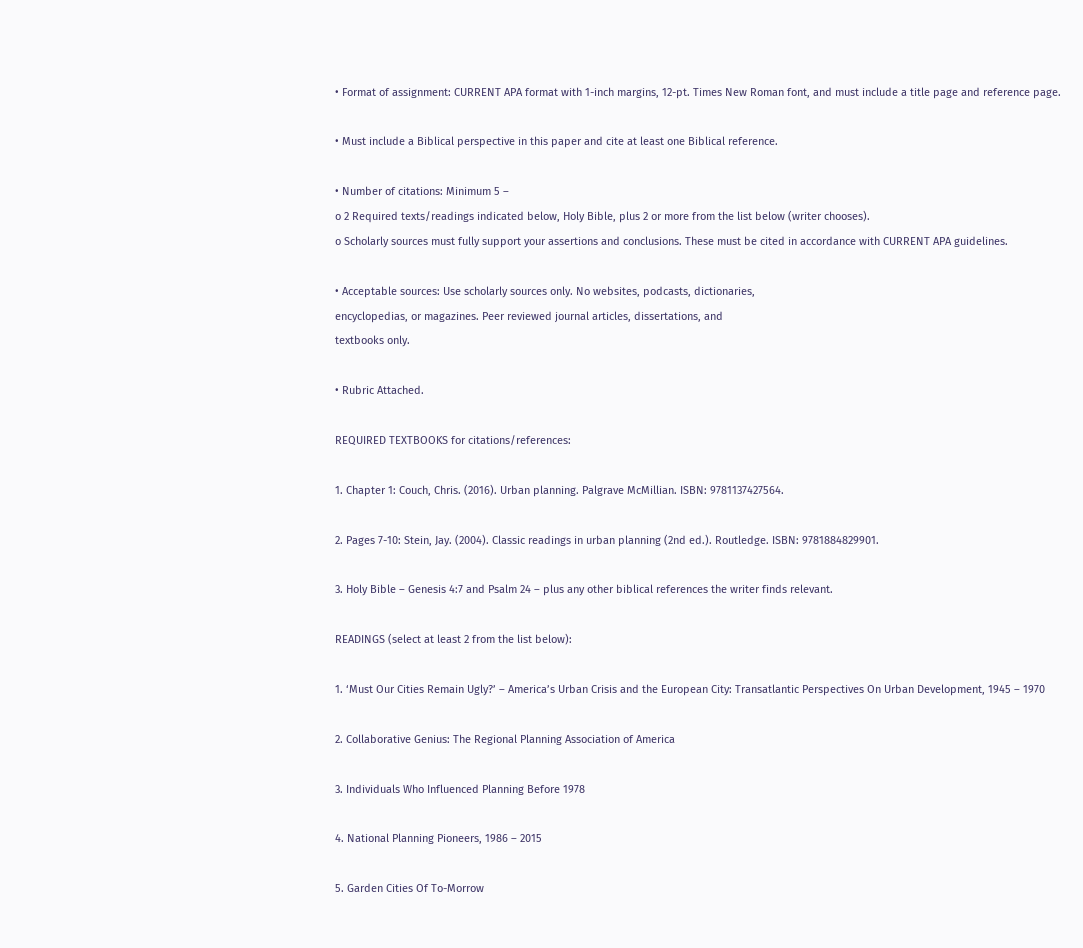• Format of assignment: CURRENT APA format with 1-inch margins, 12-pt. Times New Roman font, and must include a title page and reference page.

• Must include a Biblical perspective in this paper and cite at least one Biblical reference.

• Number of citations: Minimum 5 –
o 2 Required texts/readings indicated below, Holy Bible, plus 2 or more from the list below (writer chooses).
o Scholarly sources must fully support your assertions and conclusions. These must be cited in accordance with CURRENT APA guidelines.

• Acceptable sources: Use scholarly sources only. No websites, podcasts, dictionaries,
encyclopedias, or magazines. Peer reviewed journal articles, dissertations, and
textbooks only.

• Rubric Attached.

REQUIRED TEXTBOOKS for citations/references:

1. Chapter 1: Couch, Chris. (2016). Urban planning. Palgrave McMillian. ISBN: 9781137427564.

2. Pages 7-10: Stein, Jay. (2004). Classic readings in urban planning (2nd ed.). Routledge. ISBN: 9781884829901.

3. Holy Bible – Genesis 4:7 and Psalm 24 – plus any other biblical references the writer finds relevant.

READINGS (select at least 2 from the list below):

1. ‘Must Our Cities Remain Ugly?’ – America’s Urban Crisis and the European City: Transatlantic Perspectives On Urban Development, 1945 – 1970

2. Collaborative Genius: The Regional Planning Association of America

3. Individuals Who Influenced Planning Before 1978

4. National Planning Pioneers, 1986 – 2015

5. Garden Cities Of To-Morrow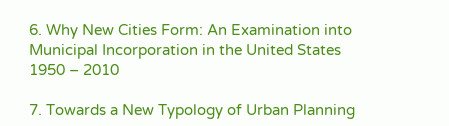6. Why New Cities Form: An Examination into Municipal Incorporation in the United States 1950 – 2010

7. Towards a New Typology of Urban Planning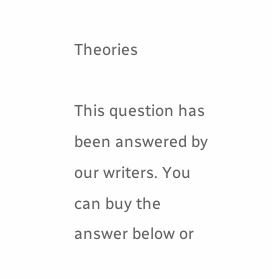Theories

This question has been answered by our writers. You can buy the answer below or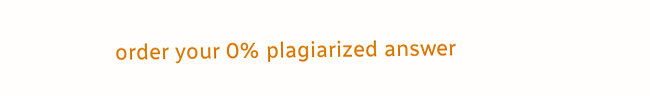order your 0% plagiarized answer